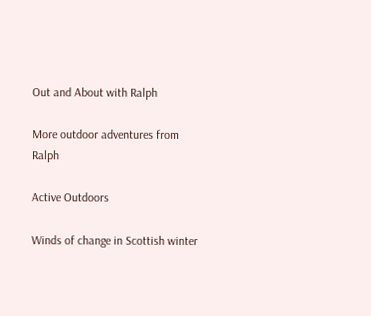Out and About with Ralph

More outdoor adventures from Ralph

Active Outdoors

Winds of change in Scottish winter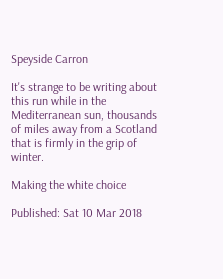Speyside Carron

It's strange to be writing about this run while in the Mediterranean sun, thousands of miles away from a Scotland that is firmly in the grip of winter.

Making the white choice

Published: Sat 10 Mar 2018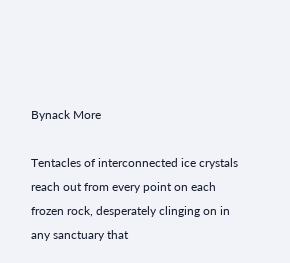Bynack More

Tentacles of interconnected ice crystals reach out from every point on each frozen rock, desperately clinging on in any sanctuary that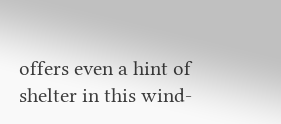offers even a hint of shelter in this wind-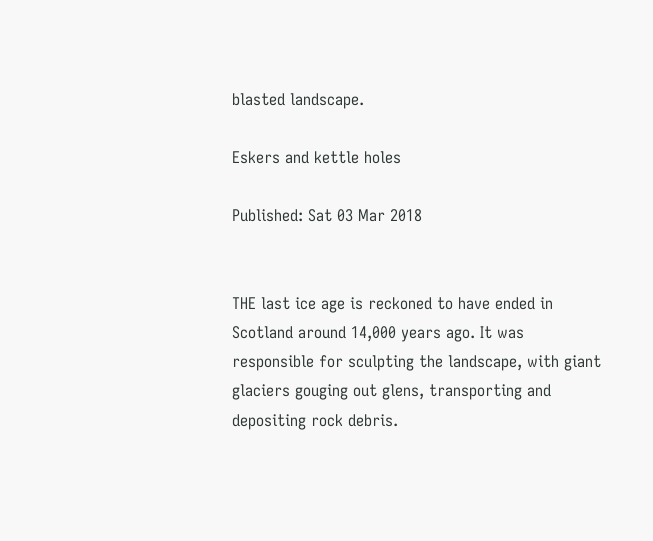blasted landscape.

Eskers and kettle holes

Published: Sat 03 Mar 2018


THE last ice age is reckoned to have ended in Scotland around 14,000 years ago. It was responsible for sculpting the landscape, with giant glaciers gouging out glens, transporting and depositing rock debris.